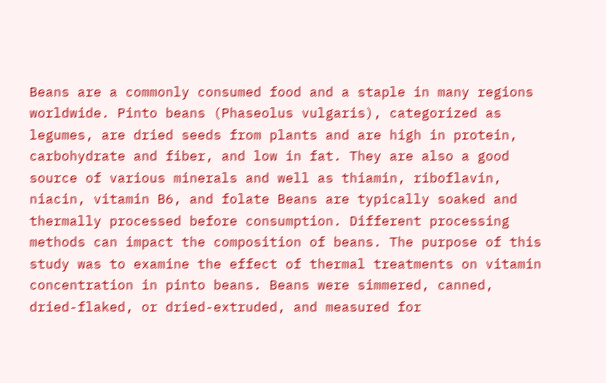Beans are a commonly consumed food and a staple in many regions worldwide. Pinto beans (Phaseolus vulgaris), categorized as legumes, are dried seeds from plants and are high in protein, carbohydrate and fiber, and low in fat. They are also a good source of various minerals and well as thiamin, riboflavin, niacin, vitamin B6, and folate Beans are typically soaked and thermally processed before consumption. Different processing methods can impact the composition of beans. The purpose of this study was to examine the effect of thermal treatments on vitamin concentration in pinto beans. Beans were simmered, canned, dried-flaked, or dried-extruded, and measured for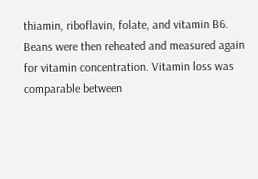thiamin, riboflavin, folate, and vitamin B6. Beans were then reheated and measured again for vitamin concentration. Vitamin loss was comparable between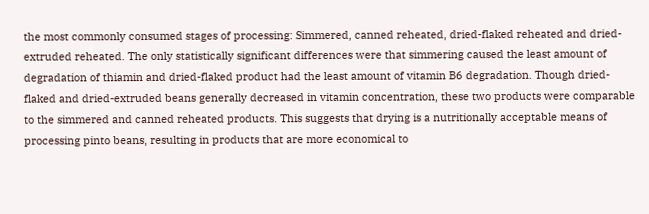the most commonly consumed stages of processing: Simmered, canned reheated, dried-flaked reheated and dried-extruded reheated. The only statistically significant differences were that simmering caused the least amount of degradation of thiamin and dried-flaked product had the least amount of vitamin B6 degradation. Though dried-flaked and dried-extruded beans generally decreased in vitamin concentration, these two products were comparable to the simmered and canned reheated products. This suggests that drying is a nutritionally acceptable means of processing pinto beans, resulting in products that are more economical to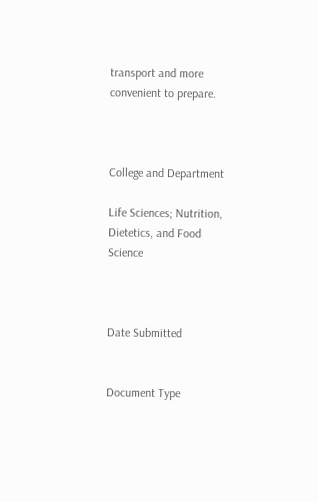transport and more convenient to prepare.



College and Department

Life Sciences; Nutrition, Dietetics, and Food Science



Date Submitted


Document Type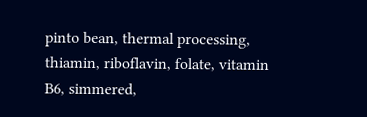pinto bean, thermal processing, thiamin, riboflavin, folate, vitamin B6, simmered,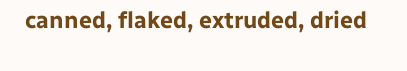canned, flaked, extruded, dried